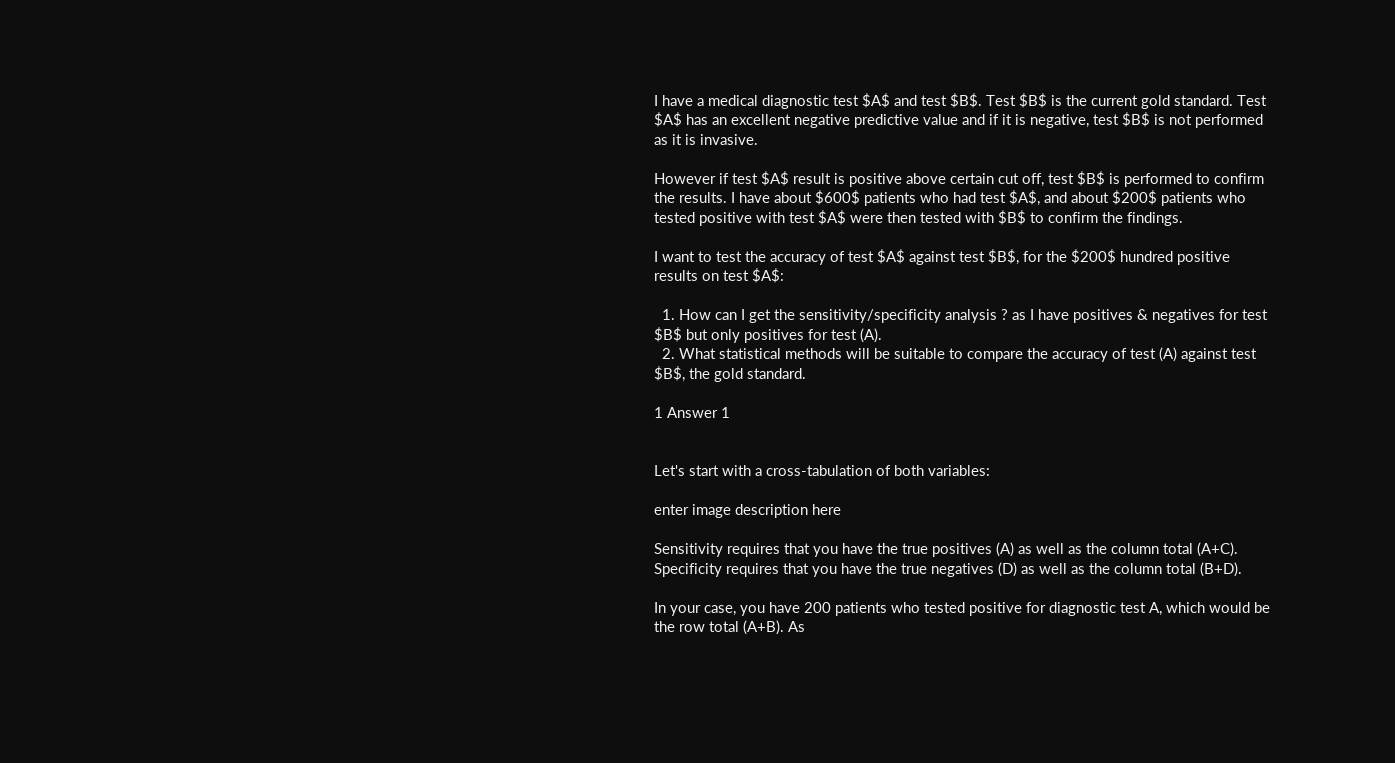I have a medical diagnostic test $A$ and test $B$. Test $B$ is the current gold standard. Test $A$ has an excellent negative predictive value and if it is negative, test $B$ is not performed as it is invasive.

However if test $A$ result is positive above certain cut off, test $B$ is performed to confirm the results. I have about $600$ patients who had test $A$, and about $200$ patients who tested positive with test $A$ were then tested with $B$ to confirm the findings.

I want to test the accuracy of test $A$ against test $B$, for the $200$ hundred positive results on test $A$:

  1. How can I get the sensitivity/specificity analysis ? as I have positives & negatives for test $B$ but only positives for test (A).
  2. What statistical methods will be suitable to compare the accuracy of test (A) against test $B$, the gold standard.

1 Answer 1


Let's start with a cross-tabulation of both variables:

enter image description here

Sensitivity requires that you have the true positives (A) as well as the column total (A+C). Specificity requires that you have the true negatives (D) as well as the column total (B+D).

In your case, you have 200 patients who tested positive for diagnostic test A, which would be the row total (A+B). As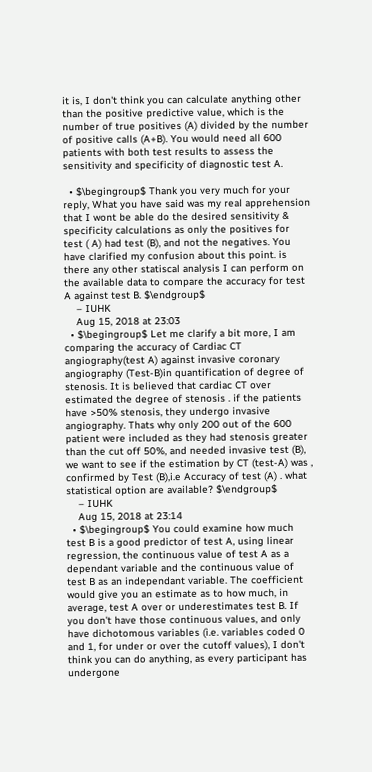it is, I don't think you can calculate anything other than the positive predictive value, which is the number of true positives (A) divided by the number of positive calls (A+B). You would need all 600 patients with both test results to assess the sensitivity and specificity of diagnostic test A.

  • $\begingroup$ Thank you very much for your reply, What you have said was my real apprehension that I wont be able do the desired sensitivity & specificity calculations as only the positives for test ( A) had test (B), and not the negatives. You have clarified my confusion about this point. is there any other statiscal analysis I can perform on the available data to compare the accuracy for test A against test B. $\endgroup$
    – IUHK
    Aug 15, 2018 at 23:03
  • $\begingroup$ Let me clarify a bit more, I am comparing the accuracy of Cardiac CT angiography(test A) against invasive coronary angiography (Test-B)in quantification of degree of stenosis. It is believed that cardiac CT over estimated the degree of stenosis . if the patients have >50% stenosis, they undergo invasive angiography. Thats why only 200 out of the 600 patient were included as they had stenosis greater than the cut off 50%, and needed invasive test (B), we want to see if the estimation by CT (test-A) was , confirmed by Test (B),i.e Accuracy of test (A) . what statistical option are available? $\endgroup$
    – IUHK
    Aug 15, 2018 at 23:14
  • $\begingroup$ You could examine how much test B is a good predictor of test A, using linear regression, the continuous value of test A as a dependant variable and the continuous value of test B as an independant variable. The coefficient would give you an estimate as to how much, in average, test A over or underestimates test B. If you don't have those continuous values, and only have dichotomous variables (i.e. variables coded 0 and 1, for under or over the cutoff values), I don't think you can do anything, as every participant has undergone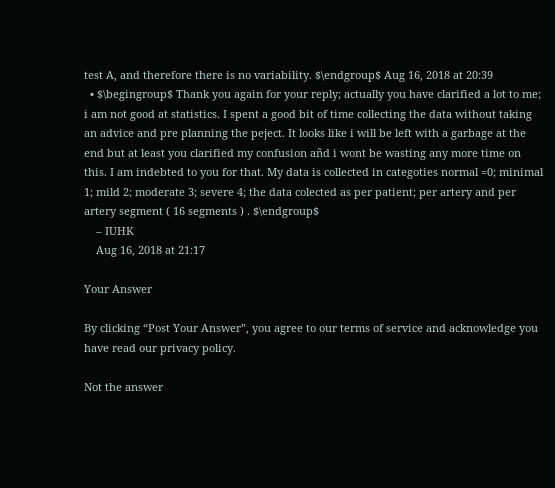test A, and therefore there is no variability. $\endgroup$ Aug 16, 2018 at 20:39
  • $\begingroup$ Thank you again for your reply; actually you have clarified a lot to me; i am not good at statistics. I spent a good bit of time collecting the data without taking an advice and pre planning the peject. It looks like i will be left with a garbage at the end but at least you clarified my confusion añd i wont be wasting any more time on this. I am indebted to you for that. My data is collected in categoties normal =0; minimal 1; mild 2; moderate 3; severe 4; the data colected as per patient; per artery and per artery segment ( 16 segments ) . $\endgroup$
    – IUHK
    Aug 16, 2018 at 21:17

Your Answer

By clicking “Post Your Answer”, you agree to our terms of service and acknowledge you have read our privacy policy.

Not the answer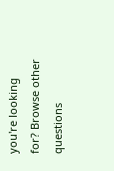you're looking for? Browse other questions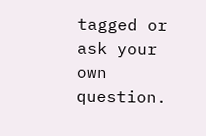tagged or ask your own question.